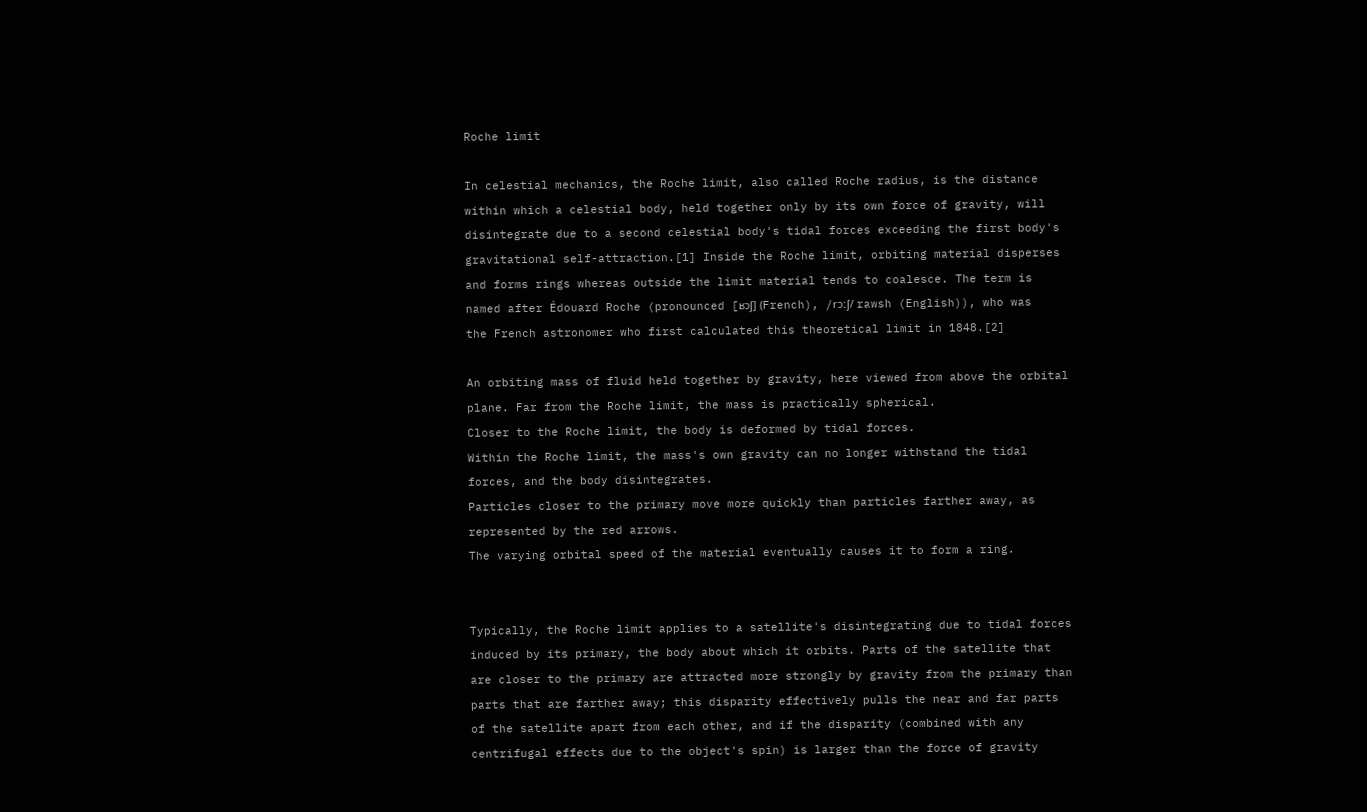Roche limit

In celestial mechanics, the Roche limit, also called Roche radius, is the distance within which a celestial body, held together only by its own force of gravity, will disintegrate due to a second celestial body's tidal forces exceeding the first body's gravitational self-attraction.[1] Inside the Roche limit, orbiting material disperses and forms rings whereas outside the limit material tends to coalesce. The term is named after Édouard Roche (pronounced [ʁɔʃ] (French), /rɔːʃ/ rawsh (English)), who was the French astronomer who first calculated this theoretical limit in 1848.[2]

An orbiting mass of fluid held together by gravity, here viewed from above the orbital plane. Far from the Roche limit, the mass is practically spherical.
Closer to the Roche limit, the body is deformed by tidal forces.
Within the Roche limit, the mass's own gravity can no longer withstand the tidal forces, and the body disintegrates.
Particles closer to the primary move more quickly than particles farther away, as represented by the red arrows.
The varying orbital speed of the material eventually causes it to form a ring.


Typically, the Roche limit applies to a satellite's disintegrating due to tidal forces induced by its primary, the body about which it orbits. Parts of the satellite that are closer to the primary are attracted more strongly by gravity from the primary than parts that are farther away; this disparity effectively pulls the near and far parts of the satellite apart from each other, and if the disparity (combined with any centrifugal effects due to the object's spin) is larger than the force of gravity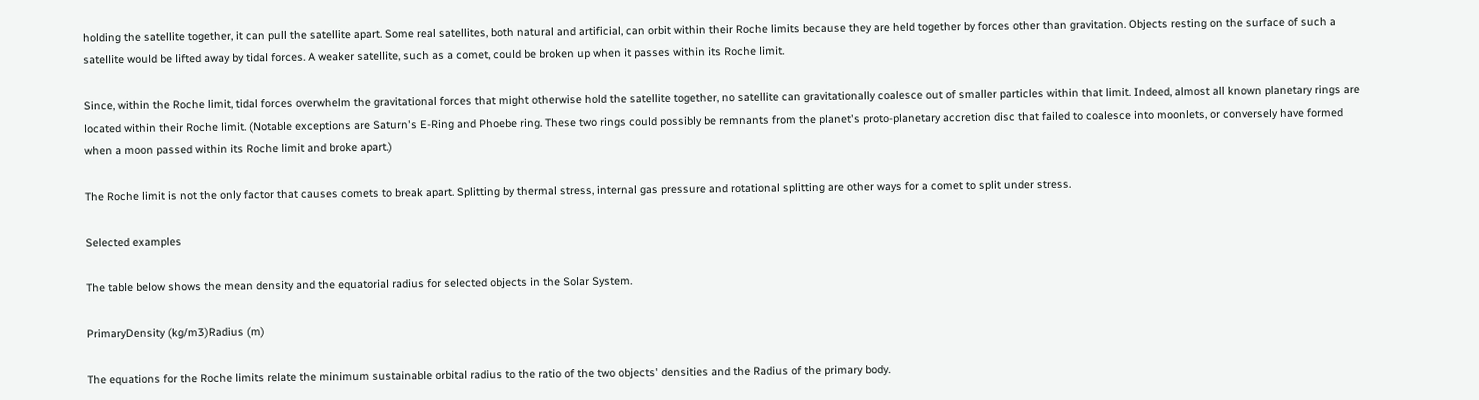holding the satellite together, it can pull the satellite apart. Some real satellites, both natural and artificial, can orbit within their Roche limits because they are held together by forces other than gravitation. Objects resting on the surface of such a satellite would be lifted away by tidal forces. A weaker satellite, such as a comet, could be broken up when it passes within its Roche limit.

Since, within the Roche limit, tidal forces overwhelm the gravitational forces that might otherwise hold the satellite together, no satellite can gravitationally coalesce out of smaller particles within that limit. Indeed, almost all known planetary rings are located within their Roche limit. (Notable exceptions are Saturn's E-Ring and Phoebe ring. These two rings could possibly be remnants from the planet's proto-planetary accretion disc that failed to coalesce into moonlets, or conversely have formed when a moon passed within its Roche limit and broke apart.)

The Roche limit is not the only factor that causes comets to break apart. Splitting by thermal stress, internal gas pressure and rotational splitting are other ways for a comet to split under stress.

Selected examples

The table below shows the mean density and the equatorial radius for selected objects in the Solar System.

PrimaryDensity (kg/m3)Radius (m)

The equations for the Roche limits relate the minimum sustainable orbital radius to the ratio of the two objects' densities and the Radius of the primary body.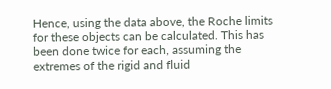Hence, using the data above, the Roche limits for these objects can be calculated. This has been done twice for each, assuming the extremes of the rigid and fluid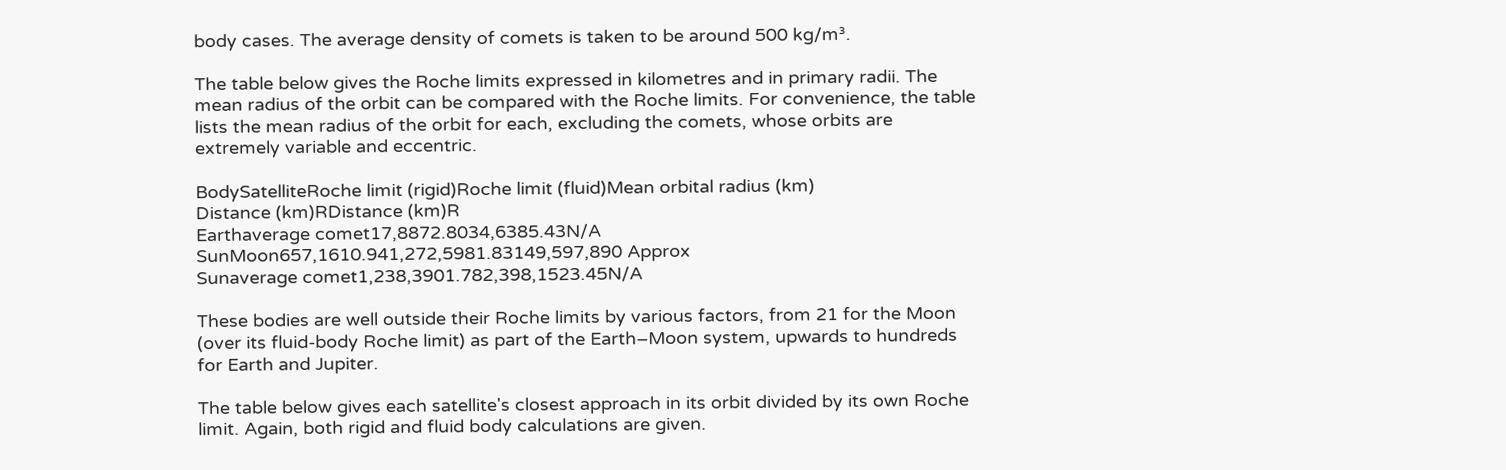body cases. The average density of comets is taken to be around 500 kg/m³.

The table below gives the Roche limits expressed in kilometres and in primary radii. The mean radius of the orbit can be compared with the Roche limits. For convenience, the table lists the mean radius of the orbit for each, excluding the comets, whose orbits are extremely variable and eccentric.

BodySatelliteRoche limit (rigid)Roche limit (fluid)Mean orbital radius (km)
Distance (km)RDistance (km)R
Earthaverage comet17,8872.8034,6385.43N/A
SunMoon657,1610.941,272,5981.83149,597,890 Approx
Sunaverage comet1,238,3901.782,398,1523.45N/A

These bodies are well outside their Roche limits by various factors, from 21 for the Moon (over its fluid-body Roche limit) as part of the Earth–Moon system, upwards to hundreds for Earth and Jupiter.

The table below gives each satellite's closest approach in its orbit divided by its own Roche limit. Again, both rigid and fluid body calculations are given.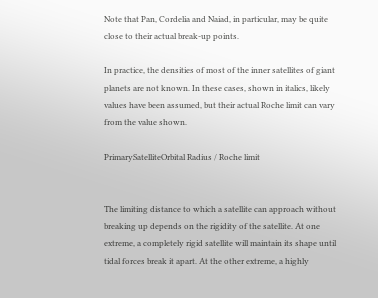Note that Pan, Cordelia and Naiad, in particular, may be quite close to their actual break-up points.

In practice, the densities of most of the inner satellites of giant planets are not known. In these cases, shown in italics, likely values have been assumed, but their actual Roche limit can vary from the value shown.

PrimarySatelliteOrbital Radius / Roche limit


The limiting distance to which a satellite can approach without breaking up depends on the rigidity of the satellite. At one extreme, a completely rigid satellite will maintain its shape until tidal forces break it apart. At the other extreme, a highly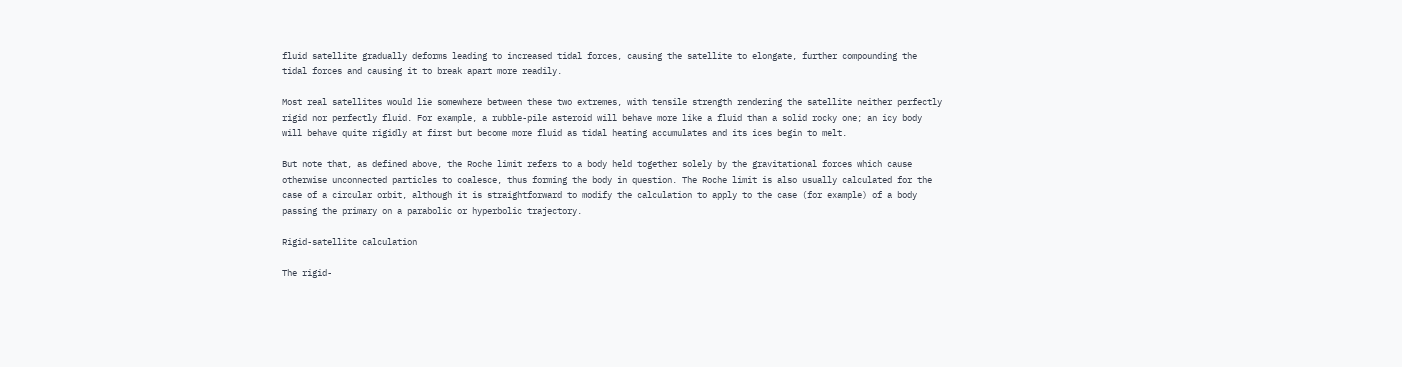fluid satellite gradually deforms leading to increased tidal forces, causing the satellite to elongate, further compounding the tidal forces and causing it to break apart more readily.

Most real satellites would lie somewhere between these two extremes, with tensile strength rendering the satellite neither perfectly rigid nor perfectly fluid. For example, a rubble-pile asteroid will behave more like a fluid than a solid rocky one; an icy body will behave quite rigidly at first but become more fluid as tidal heating accumulates and its ices begin to melt.

But note that, as defined above, the Roche limit refers to a body held together solely by the gravitational forces which cause otherwise unconnected particles to coalesce, thus forming the body in question. The Roche limit is also usually calculated for the case of a circular orbit, although it is straightforward to modify the calculation to apply to the case (for example) of a body passing the primary on a parabolic or hyperbolic trajectory.

Rigid-satellite calculation

The rigid-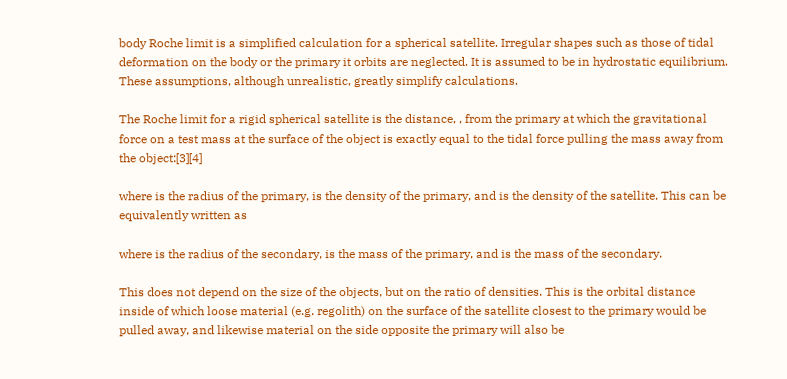body Roche limit is a simplified calculation for a spherical satellite. Irregular shapes such as those of tidal deformation on the body or the primary it orbits are neglected. It is assumed to be in hydrostatic equilibrium. These assumptions, although unrealistic, greatly simplify calculations.

The Roche limit for a rigid spherical satellite is the distance, , from the primary at which the gravitational force on a test mass at the surface of the object is exactly equal to the tidal force pulling the mass away from the object:[3][4]

where is the radius of the primary, is the density of the primary, and is the density of the satellite. This can be equivalently written as

where is the radius of the secondary, is the mass of the primary, and is the mass of the secondary.

This does not depend on the size of the objects, but on the ratio of densities. This is the orbital distance inside of which loose material (e.g. regolith) on the surface of the satellite closest to the primary would be pulled away, and likewise material on the side opposite the primary will also be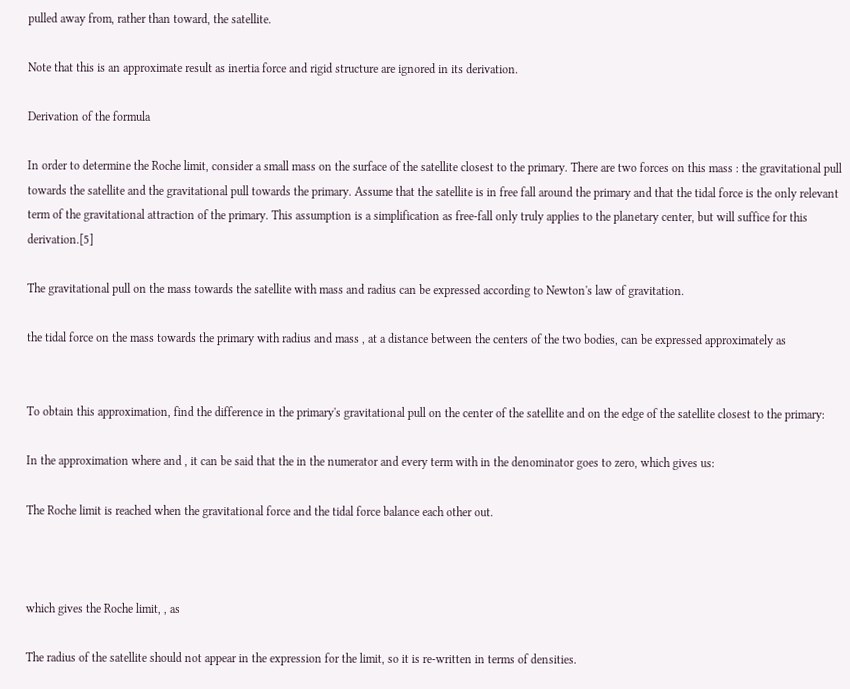pulled away from, rather than toward, the satellite.

Note that this is an approximate result as inertia force and rigid structure are ignored in its derivation.

Derivation of the formula

In order to determine the Roche limit, consider a small mass on the surface of the satellite closest to the primary. There are two forces on this mass : the gravitational pull towards the satellite and the gravitational pull towards the primary. Assume that the satellite is in free fall around the primary and that the tidal force is the only relevant term of the gravitational attraction of the primary. This assumption is a simplification as free-fall only truly applies to the planetary center, but will suffice for this derivation.[5]

The gravitational pull on the mass towards the satellite with mass and radius can be expressed according to Newton's law of gravitation.

the tidal force on the mass towards the primary with radius and mass , at a distance between the centers of the two bodies, can be expressed approximately as


To obtain this approximation, find the difference in the primary's gravitational pull on the center of the satellite and on the edge of the satellite closest to the primary:

In the approximation where and , it can be said that the in the numerator and every term with in the denominator goes to zero, which gives us:

The Roche limit is reached when the gravitational force and the tidal force balance each other out.



which gives the Roche limit, , as

The radius of the satellite should not appear in the expression for the limit, so it is re-written in terms of densities.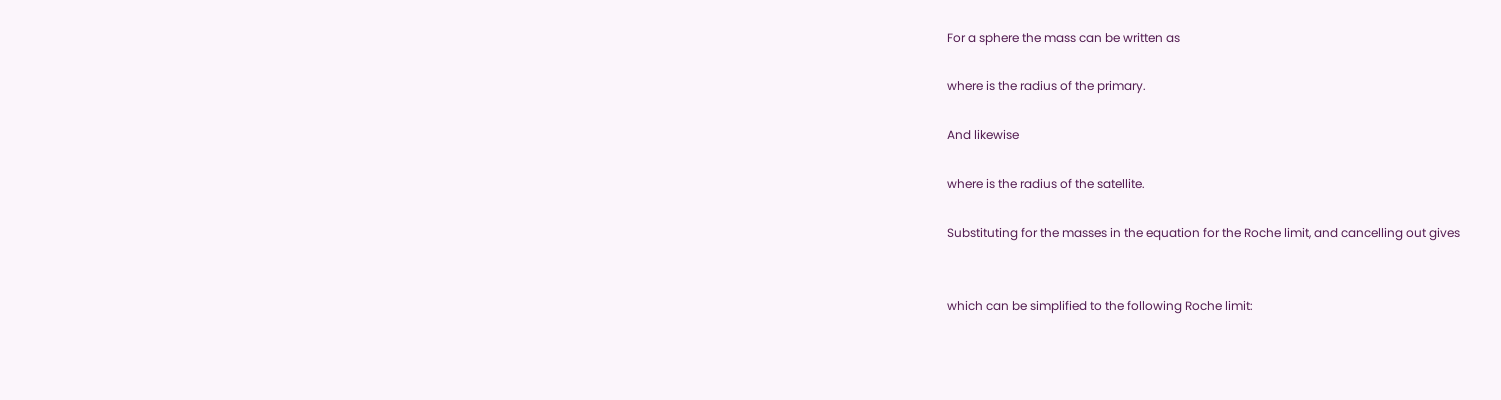For a sphere the mass can be written as

where is the radius of the primary.

And likewise

where is the radius of the satellite.

Substituting for the masses in the equation for the Roche limit, and cancelling out gives


which can be simplified to the following Roche limit: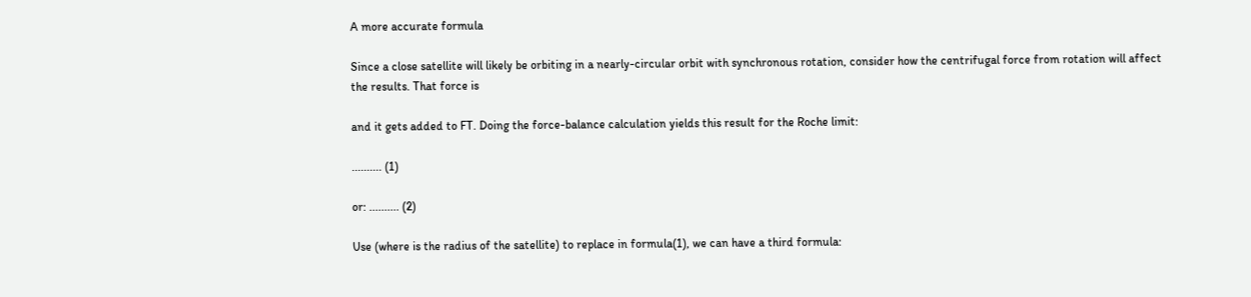A more accurate formula

Since a close satellite will likely be orbiting in a nearly-circular orbit with synchronous rotation, consider how the centrifugal force from rotation will affect the results. That force is

and it gets added to FT. Doing the force-balance calculation yields this result for the Roche limit:

.......... (1)

or: .......... (2)

Use (where is the radius of the satellite) to replace in formula(1), we can have a third formula: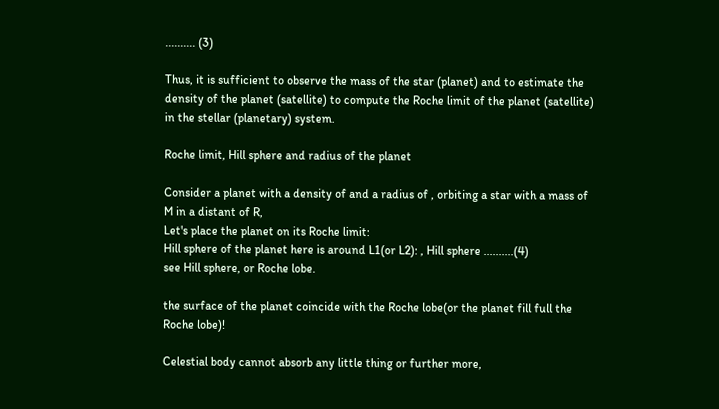.......... (3)

Thus, it is sufficient to observe the mass of the star (planet) and to estimate the density of the planet (satellite) to compute the Roche limit of the planet (satellite) in the stellar (planetary) system.

Roche limit, Hill sphere and radius of the planet

Consider a planet with a density of and a radius of , orbiting a star with a mass of M in a distant of R,
Let's place the planet on its Roche limit:
Hill sphere of the planet here is around L1(or L2): , Hill sphere ..........(4)
see Hill sphere, or Roche lobe.

the surface of the planet coincide with the Roche lobe(or the planet fill full the Roche lobe)!

Celestial body cannot absorb any little thing or further more,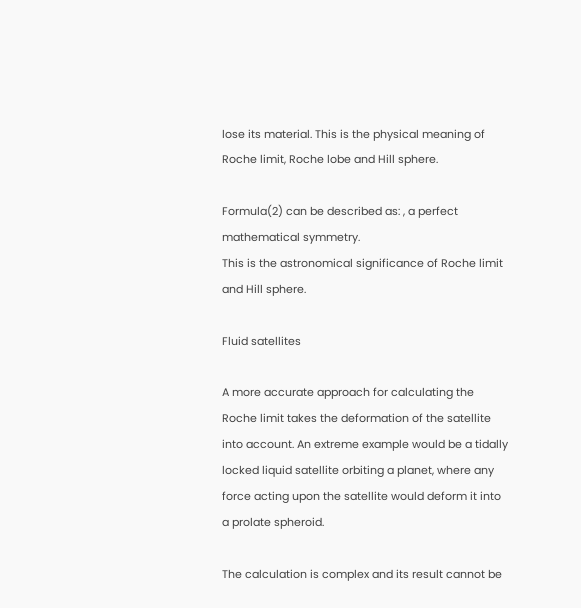lose its material. This is the physical meaning of Roche limit, Roche lobe and Hill sphere.

Formula(2) can be described as: , a perfect mathematical symmetry.
This is the astronomical significance of Roche limit and Hill sphere.

Fluid satellites

A more accurate approach for calculating the Roche limit takes the deformation of the satellite into account. An extreme example would be a tidally locked liquid satellite orbiting a planet, where any force acting upon the satellite would deform it into a prolate spheroid.

The calculation is complex and its result cannot be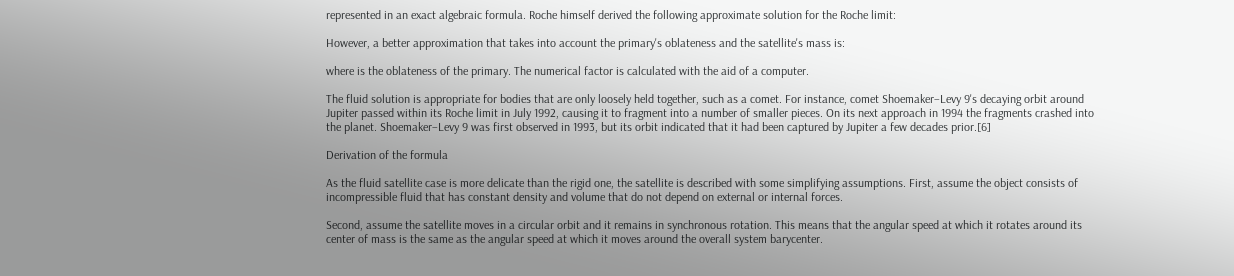represented in an exact algebraic formula. Roche himself derived the following approximate solution for the Roche limit:

However, a better approximation that takes into account the primary's oblateness and the satellite's mass is:

where is the oblateness of the primary. The numerical factor is calculated with the aid of a computer.

The fluid solution is appropriate for bodies that are only loosely held together, such as a comet. For instance, comet Shoemaker–Levy 9's decaying orbit around Jupiter passed within its Roche limit in July 1992, causing it to fragment into a number of smaller pieces. On its next approach in 1994 the fragments crashed into the planet. Shoemaker–Levy 9 was first observed in 1993, but its orbit indicated that it had been captured by Jupiter a few decades prior.[6]

Derivation of the formula

As the fluid satellite case is more delicate than the rigid one, the satellite is described with some simplifying assumptions. First, assume the object consists of incompressible fluid that has constant density and volume that do not depend on external or internal forces.

Second, assume the satellite moves in a circular orbit and it remains in synchronous rotation. This means that the angular speed at which it rotates around its center of mass is the same as the angular speed at which it moves around the overall system barycenter.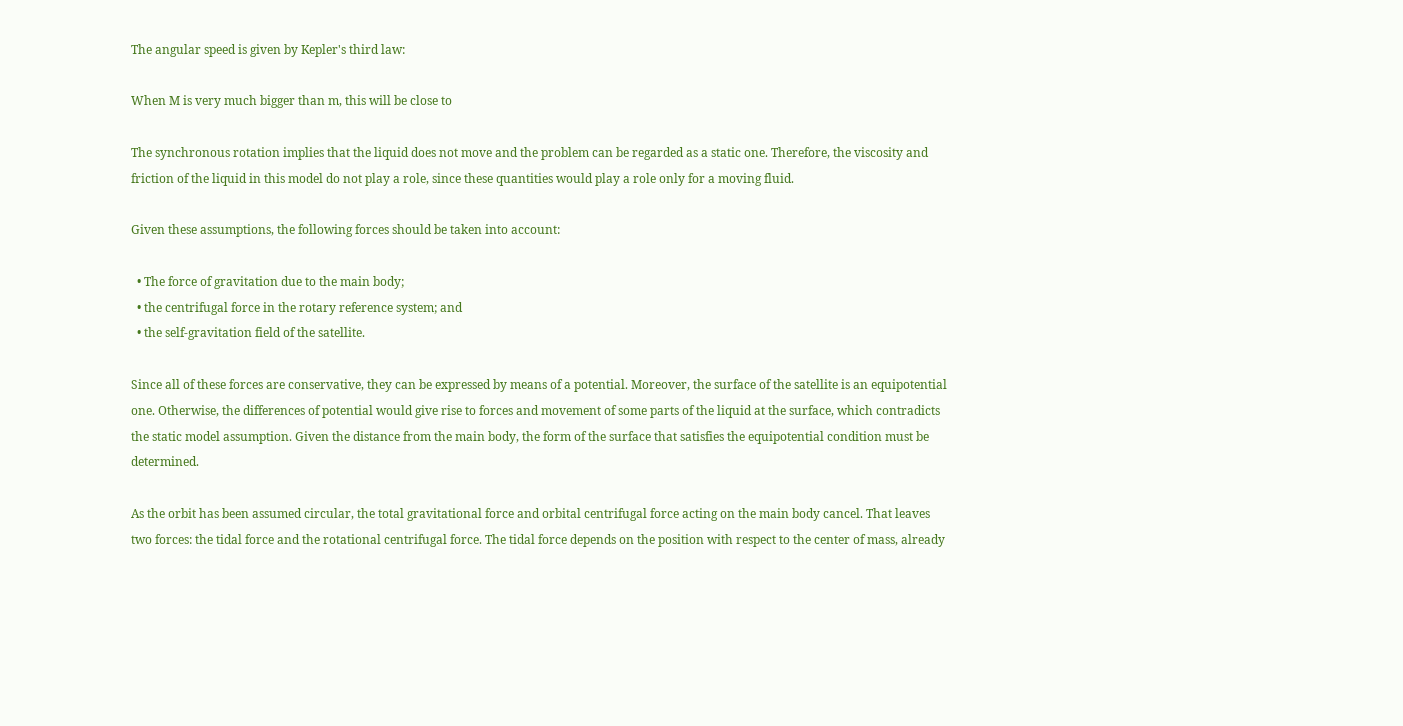The angular speed is given by Kepler's third law:

When M is very much bigger than m, this will be close to

The synchronous rotation implies that the liquid does not move and the problem can be regarded as a static one. Therefore, the viscosity and friction of the liquid in this model do not play a role, since these quantities would play a role only for a moving fluid.

Given these assumptions, the following forces should be taken into account:

  • The force of gravitation due to the main body;
  • the centrifugal force in the rotary reference system; and
  • the self-gravitation field of the satellite.

Since all of these forces are conservative, they can be expressed by means of a potential. Moreover, the surface of the satellite is an equipotential one. Otherwise, the differences of potential would give rise to forces and movement of some parts of the liquid at the surface, which contradicts the static model assumption. Given the distance from the main body, the form of the surface that satisfies the equipotential condition must be determined.

As the orbit has been assumed circular, the total gravitational force and orbital centrifugal force acting on the main body cancel. That leaves two forces: the tidal force and the rotational centrifugal force. The tidal force depends on the position with respect to the center of mass, already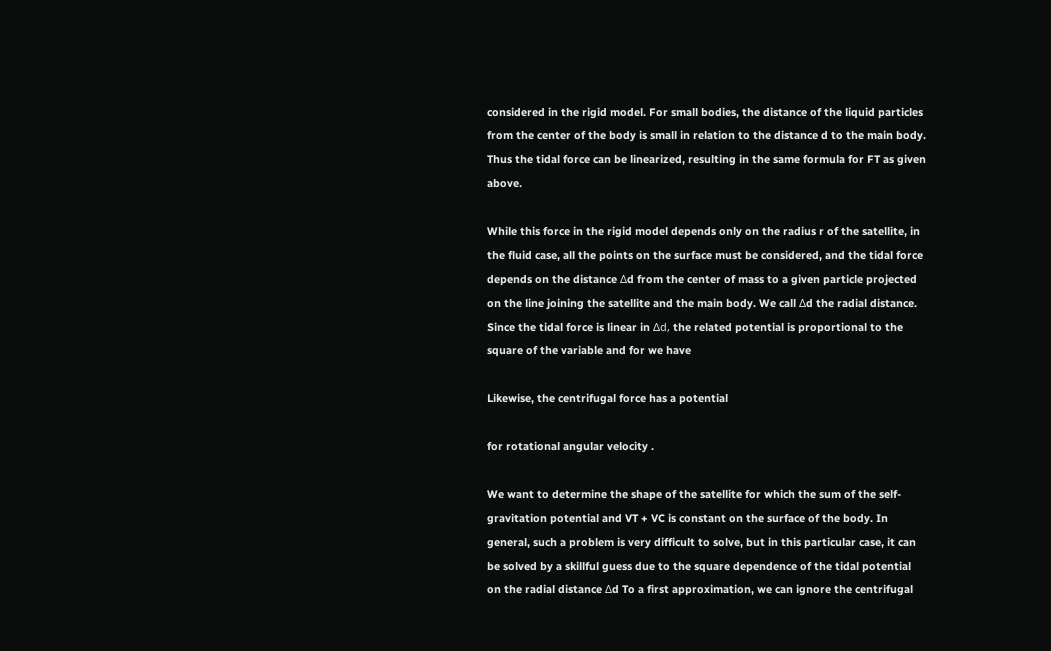considered in the rigid model. For small bodies, the distance of the liquid particles from the center of the body is small in relation to the distance d to the main body. Thus the tidal force can be linearized, resulting in the same formula for FT as given above.

While this force in the rigid model depends only on the radius r of the satellite, in the fluid case, all the points on the surface must be considered, and the tidal force depends on the distance Δd from the center of mass to a given particle projected on the line joining the satellite and the main body. We call Δd the radial distance. Since the tidal force is linear in Δd, the related potential is proportional to the square of the variable and for we have

Likewise, the centrifugal force has a potential

for rotational angular velocity .

We want to determine the shape of the satellite for which the sum of the self-gravitation potential and VT + VC is constant on the surface of the body. In general, such a problem is very difficult to solve, but in this particular case, it can be solved by a skillful guess due to the square dependence of the tidal potential on the radial distance Δd To a first approximation, we can ignore the centrifugal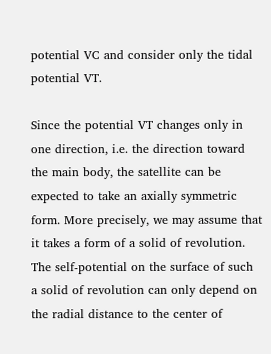potential VC and consider only the tidal potential VT.

Since the potential VT changes only in one direction, i.e. the direction toward the main body, the satellite can be expected to take an axially symmetric form. More precisely, we may assume that it takes a form of a solid of revolution. The self-potential on the surface of such a solid of revolution can only depend on the radial distance to the center of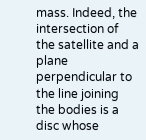mass. Indeed, the intersection of the satellite and a plane perpendicular to the line joining the bodies is a disc whose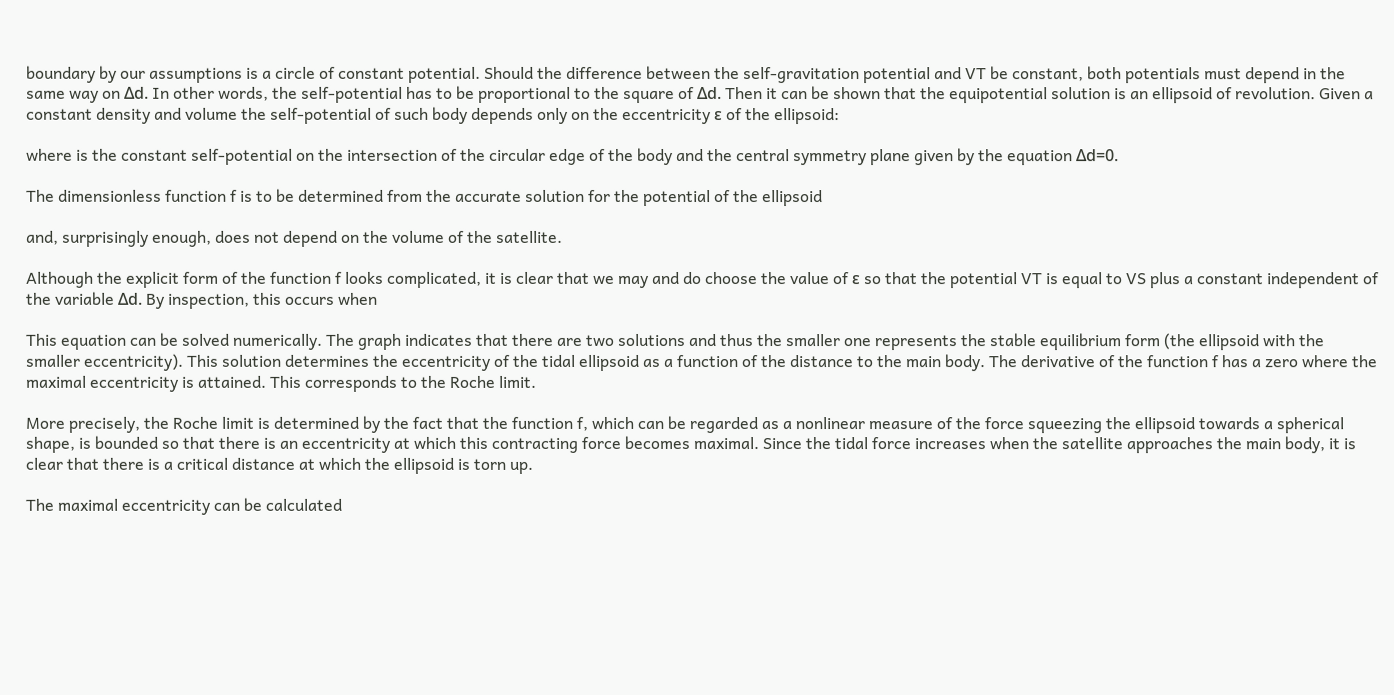boundary by our assumptions is a circle of constant potential. Should the difference between the self-gravitation potential and VT be constant, both potentials must depend in the same way on Δd. In other words, the self-potential has to be proportional to the square of Δd. Then it can be shown that the equipotential solution is an ellipsoid of revolution. Given a constant density and volume the self-potential of such body depends only on the eccentricity ε of the ellipsoid:

where is the constant self-potential on the intersection of the circular edge of the body and the central symmetry plane given by the equation Δd=0.

The dimensionless function f is to be determined from the accurate solution for the potential of the ellipsoid

and, surprisingly enough, does not depend on the volume of the satellite.

Although the explicit form of the function f looks complicated, it is clear that we may and do choose the value of ε so that the potential VT is equal to VS plus a constant independent of the variable Δd. By inspection, this occurs when

This equation can be solved numerically. The graph indicates that there are two solutions and thus the smaller one represents the stable equilibrium form (the ellipsoid with the smaller eccentricity). This solution determines the eccentricity of the tidal ellipsoid as a function of the distance to the main body. The derivative of the function f has a zero where the maximal eccentricity is attained. This corresponds to the Roche limit.

More precisely, the Roche limit is determined by the fact that the function f, which can be regarded as a nonlinear measure of the force squeezing the ellipsoid towards a spherical shape, is bounded so that there is an eccentricity at which this contracting force becomes maximal. Since the tidal force increases when the satellite approaches the main body, it is clear that there is a critical distance at which the ellipsoid is torn up.

The maximal eccentricity can be calculated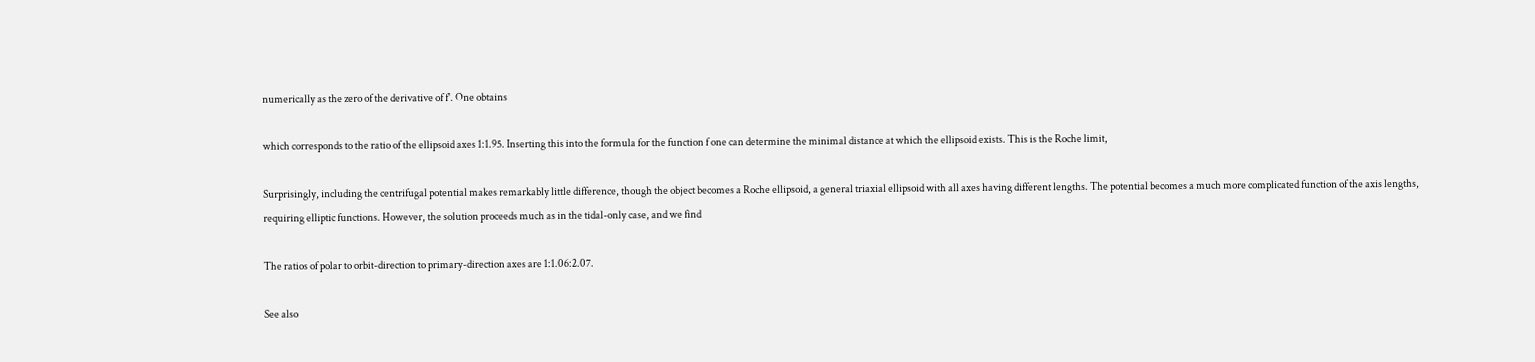numerically as the zero of the derivative of f'. One obtains

which corresponds to the ratio of the ellipsoid axes 1:1.95. Inserting this into the formula for the function f one can determine the minimal distance at which the ellipsoid exists. This is the Roche limit,

Surprisingly, including the centrifugal potential makes remarkably little difference, though the object becomes a Roche ellipsoid, a general triaxial ellipsoid with all axes having different lengths. The potential becomes a much more complicated function of the axis lengths, requiring elliptic functions. However, the solution proceeds much as in the tidal-only case, and we find

The ratios of polar to orbit-direction to primary-direction axes are 1:1.06:2.07.

See also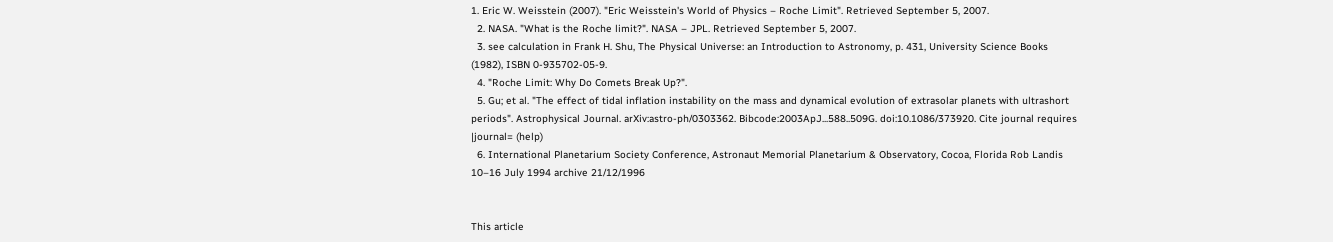1. Eric W. Weisstein (2007). "Eric Weisstein's World of Physics – Roche Limit". Retrieved September 5, 2007.
  2. NASA. "What is the Roche limit?". NASA – JPL. Retrieved September 5, 2007.
  3. see calculation in Frank H. Shu, The Physical Universe: an Introduction to Astronomy, p. 431, University Science Books (1982), ISBN 0-935702-05-9.
  4. "Roche Limit: Why Do Comets Break Up?".
  5. Gu; et al. "The effect of tidal inflation instability on the mass and dynamical evolution of extrasolar planets with ultrashort periods". Astrophysical Journal. arXiv:astro-ph/0303362. Bibcode:2003ApJ...588..509G. doi:10.1086/373920. Cite journal requires |journal= (help)
  6. International Planetarium Society Conference, Astronaut Memorial Planetarium & Observatory, Cocoa, Florida Rob Landis 10–16 July 1994 archive 21/12/1996


This article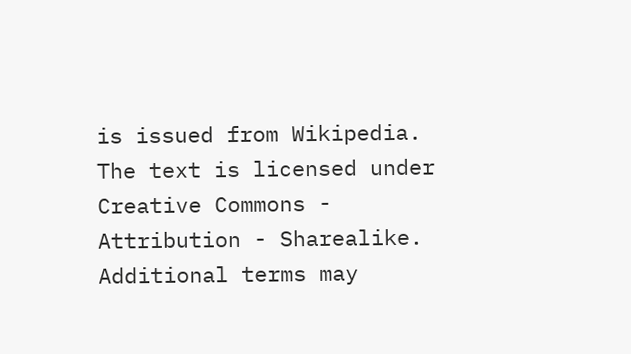is issued from Wikipedia. The text is licensed under Creative Commons - Attribution - Sharealike. Additional terms may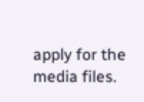apply for the media files.